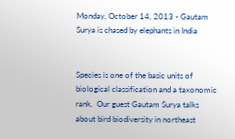Monday, October 14, 2013 - Gautam Surya is chased by elephants in India


Species is one of the basic units of biological classification and a taxonomic rank.  Our guest Gautam Surya talks about bird biodiversity in northeast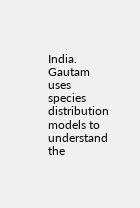India.  Gautam uses species distribution models to understand the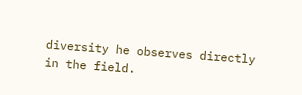diversity he observes directly in the field.